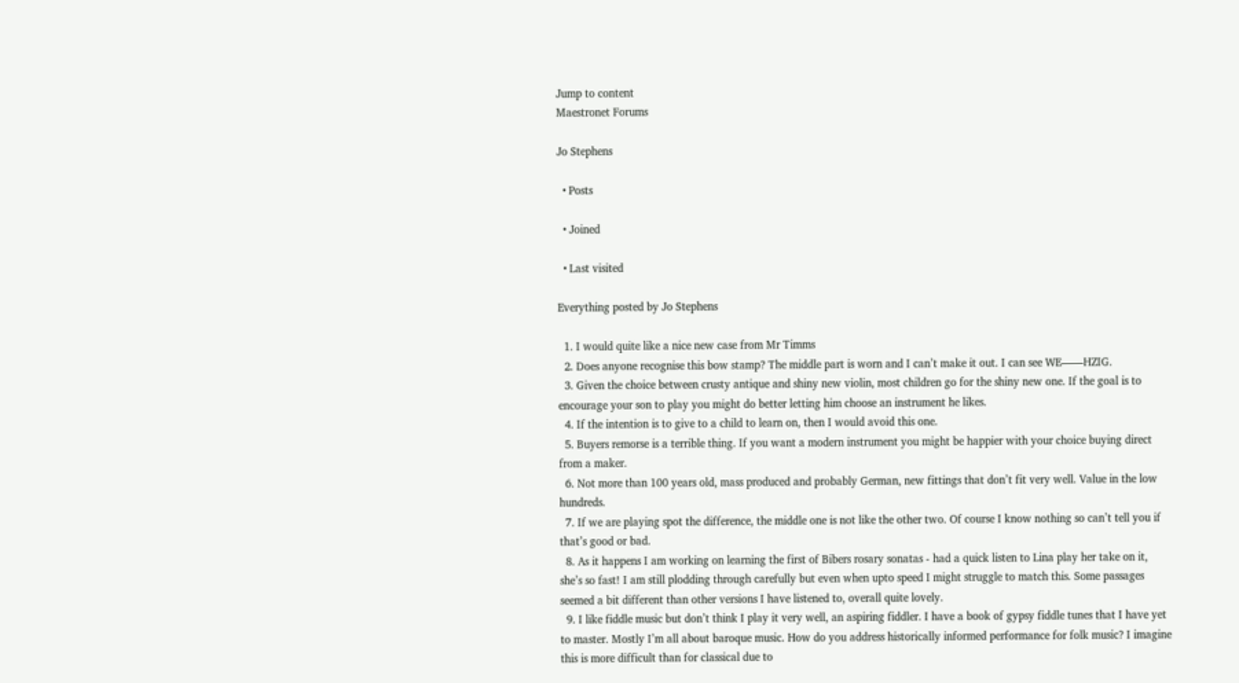Jump to content
Maestronet Forums

Jo Stephens

  • Posts

  • Joined

  • Last visited

Everything posted by Jo Stephens

  1. I would quite like a nice new case from Mr Timms
  2. Does anyone recognise this bow stamp? The middle part is worn and I can’t make it out. I can see WE——HZIG.
  3. Given the choice between crusty antique and shiny new violin, most children go for the shiny new one. If the goal is to encourage your son to play you might do better letting him choose an instrument he likes.
  4. If the intention is to give to a child to learn on, then I would avoid this one.
  5. Buyers remorse is a terrible thing. If you want a modern instrument you might be happier with your choice buying direct from a maker.
  6. Not more than 100 years old, mass produced and probably German, new fittings that don’t fit very well. Value in the low hundreds.
  7. If we are playing spot the difference, the middle one is not like the other two. Of course I know nothing so can’t tell you if that’s good or bad.
  8. As it happens I am working on learning the first of Bibers rosary sonatas - had a quick listen to Lina play her take on it, she’s so fast! I am still plodding through carefully but even when upto speed I might struggle to match this. Some passages seemed a bit different than other versions I have listened to, overall quite lovely.
  9. I like fiddle music but don’t think I play it very well, an aspiring fiddler. I have a book of gypsy fiddle tunes that I have yet to master. Mostly I’m all about baroque music. How do you address historically informed performance for folk music? I imagine this is more difficult than for classical due to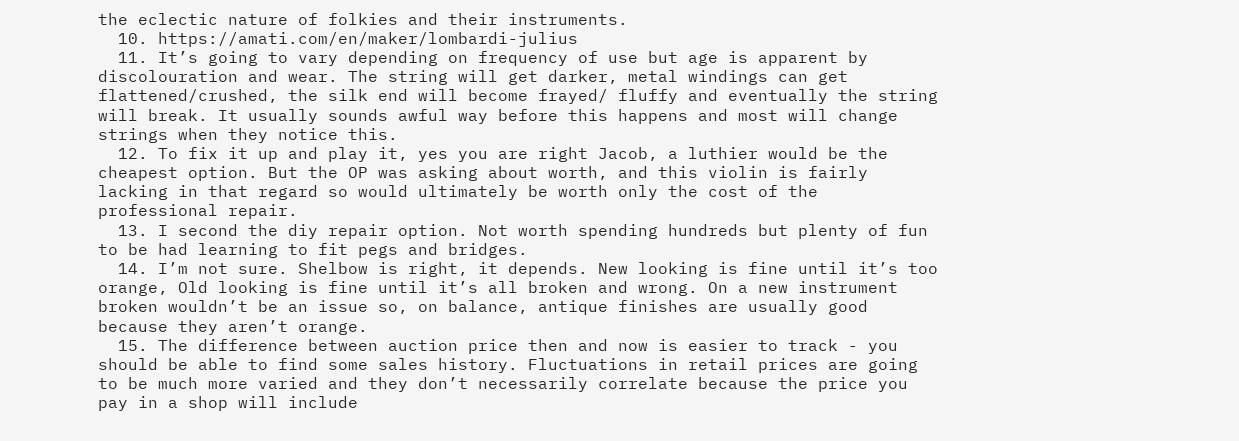the eclectic nature of folkies and their instruments.
  10. https://amati.com/en/maker/lombardi-julius
  11. It’s going to vary depending on frequency of use but age is apparent by discolouration and wear. The string will get darker, metal windings can get flattened/crushed, the silk end will become frayed/ fluffy and eventually the string will break. It usually sounds awful way before this happens and most will change strings when they notice this.
  12. To fix it up and play it, yes you are right Jacob, a luthier would be the cheapest option. But the OP was asking about worth, and this violin is fairly lacking in that regard so would ultimately be worth only the cost of the professional repair.
  13. I second the diy repair option. Not worth spending hundreds but plenty of fun to be had learning to fit pegs and bridges.
  14. I’m not sure. Shelbow is right, it depends. New looking is fine until it’s too orange, Old looking is fine until it’s all broken and wrong. On a new instrument broken wouldn’t be an issue so, on balance, antique finishes are usually good because they aren’t orange.
  15. The difference between auction price then and now is easier to track - you should be able to find some sales history. Fluctuations in retail prices are going to be much more varied and they don’t necessarily correlate because the price you pay in a shop will include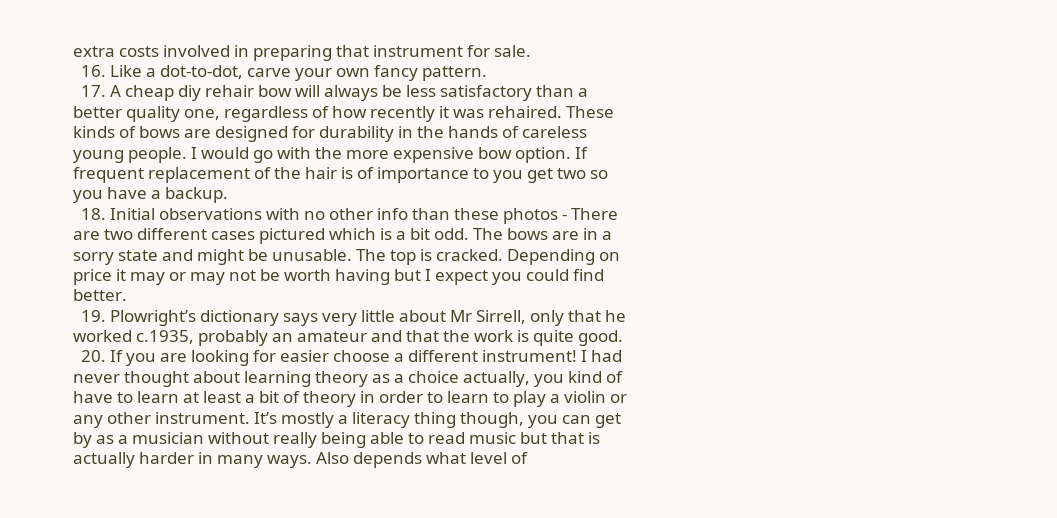extra costs involved in preparing that instrument for sale.
  16. Like a dot-to-dot, carve your own fancy pattern.
  17. A cheap diy rehair bow will always be less satisfactory than a better quality one, regardless of how recently it was rehaired. These kinds of bows are designed for durability in the hands of careless young people. I would go with the more expensive bow option. If frequent replacement of the hair is of importance to you get two so you have a backup.
  18. Initial observations with no other info than these photos - There are two different cases pictured which is a bit odd. The bows are in a sorry state and might be unusable. The top is cracked. Depending on price it may or may not be worth having but I expect you could find better.
  19. Plowright’s dictionary says very little about Mr Sirrell, only that he worked c.1935, probably an amateur and that the work is quite good.
  20. If you are looking for easier choose a different instrument! I had never thought about learning theory as a choice actually, you kind of have to learn at least a bit of theory in order to learn to play a violin or any other instrument. It’s mostly a literacy thing though, you can get by as a musician without really being able to read music but that is actually harder in many ways. Also depends what level of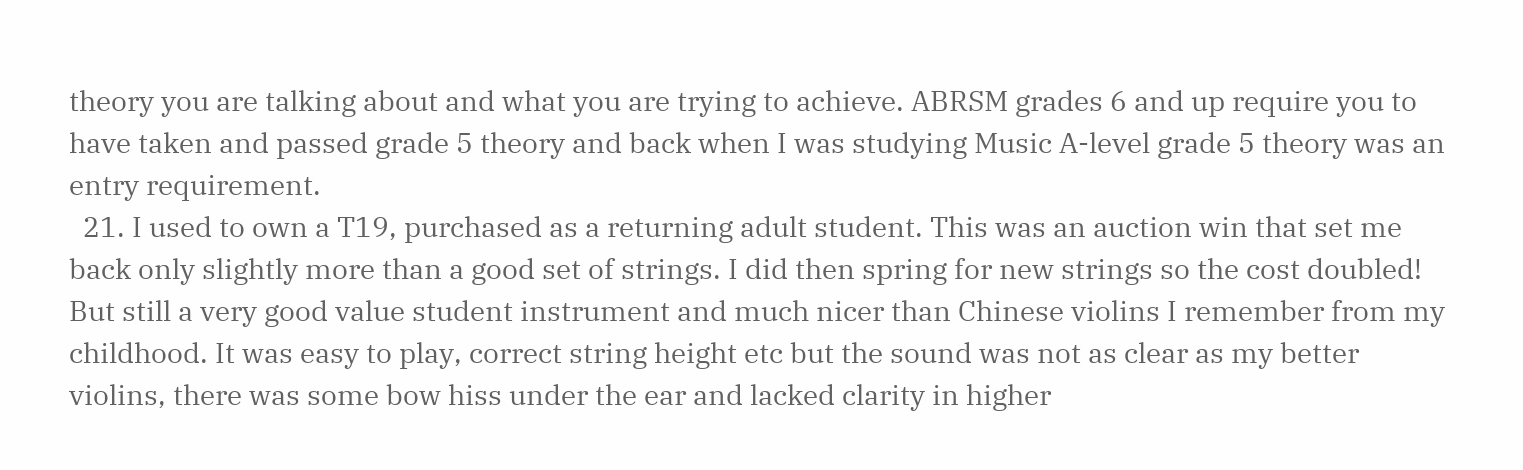theory you are talking about and what you are trying to achieve. ABRSM grades 6 and up require you to have taken and passed grade 5 theory and back when I was studying Music A-level grade 5 theory was an entry requirement.
  21. I used to own a T19, purchased as a returning adult student. This was an auction win that set me back only slightly more than a good set of strings. I did then spring for new strings so the cost doubled! But still a very good value student instrument and much nicer than Chinese violins I remember from my childhood. It was easy to play, correct string height etc but the sound was not as clear as my better violins, there was some bow hiss under the ear and lacked clarity in higher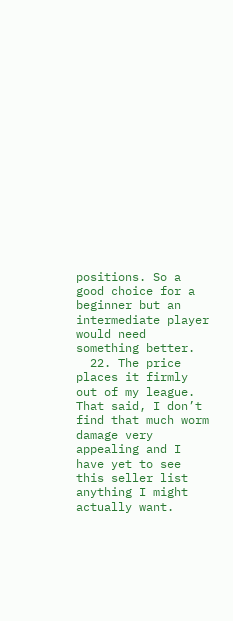positions. So a good choice for a beginner but an intermediate player would need something better.
  22. The price places it firmly out of my league. That said, I don’t find that much worm damage very appealing and I have yet to see this seller list anything I might actually want.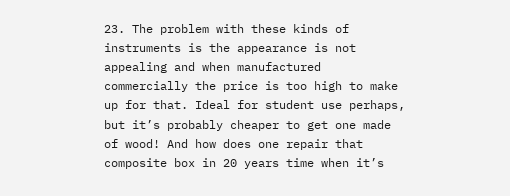23. The problem with these kinds of instruments is the appearance is not appealing and when manufactured commercially the price is too high to make up for that. Ideal for student use perhaps, but it’s probably cheaper to get one made of wood! And how does one repair that composite box in 20 years time when it’s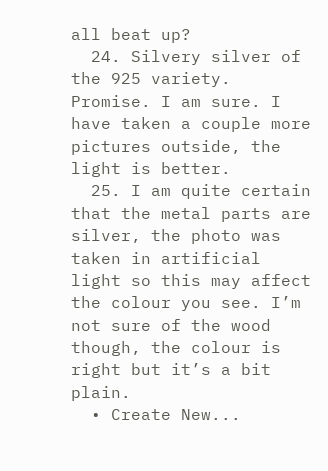all beat up?
  24. Silvery silver of the 925 variety. Promise. I am sure. I have taken a couple more pictures outside, the light is better.
  25. I am quite certain that the metal parts are silver, the photo was taken in artificial light so this may affect the colour you see. I’m not sure of the wood though, the colour is right but it’s a bit plain.
  • Create New...